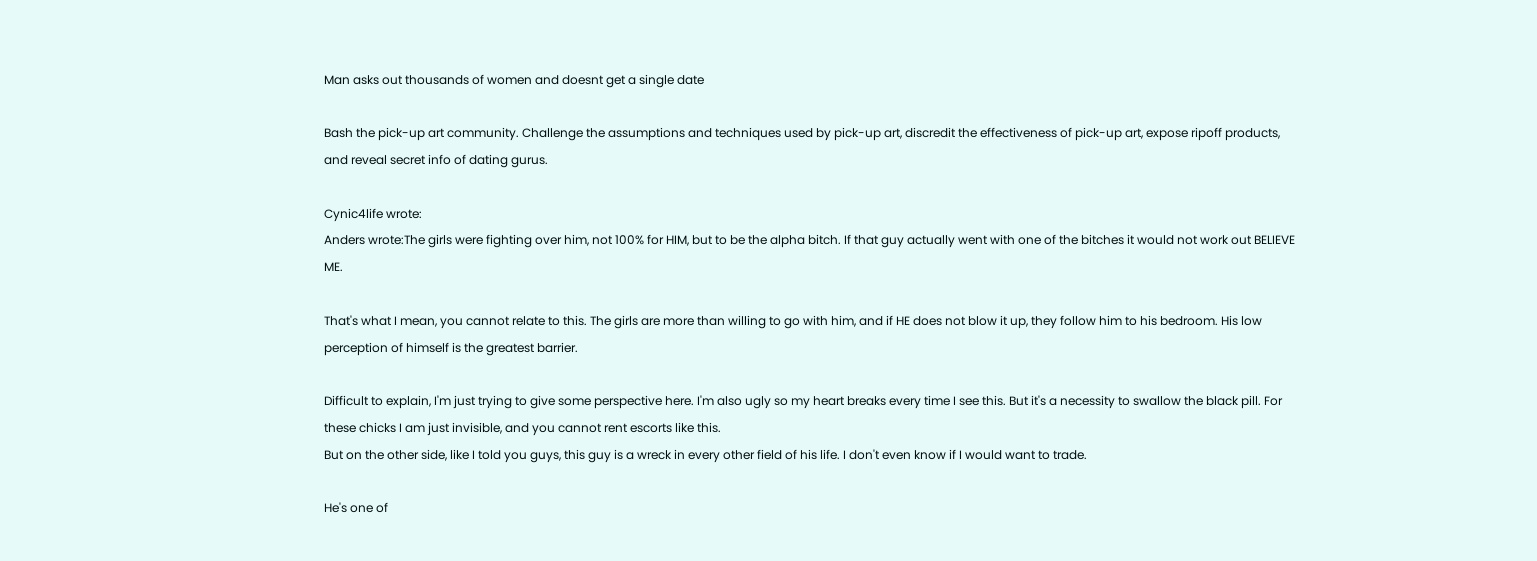Man asks out thousands of women and doesnt get a single date

Bash the pick-up art community. Challenge the assumptions and techniques used by pick-up art, discredit the effectiveness of pick-up art, expose ripoff products, and reveal secret info of dating gurus.

Cynic4life wrote:
Anders wrote:The girls were fighting over him, not 100% for HIM, but to be the alpha bitch. If that guy actually went with one of the bitches it would not work out BELIEVE ME.

That's what I mean, you cannot relate to this. The girls are more than willing to go with him, and if HE does not blow it up, they follow him to his bedroom. His low perception of himself is the greatest barrier.

Difficult to explain, I'm just trying to give some perspective here. I'm also ugly so my heart breaks every time I see this. But it's a necessity to swallow the black pill. For these chicks I am just invisible, and you cannot rent escorts like this.
But on the other side, like I told you guys, this guy is a wreck in every other field of his life. I don't even know if I would want to trade.

He's one of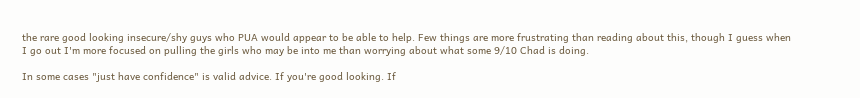the rare good looking insecure/shy guys who PUA would appear to be able to help. Few things are more frustrating than reading about this, though I guess when I go out I'm more focused on pulling the girls who may be into me than worrying about what some 9/10 Chad is doing.

In some cases "just have confidence" is valid advice. If you're good looking. If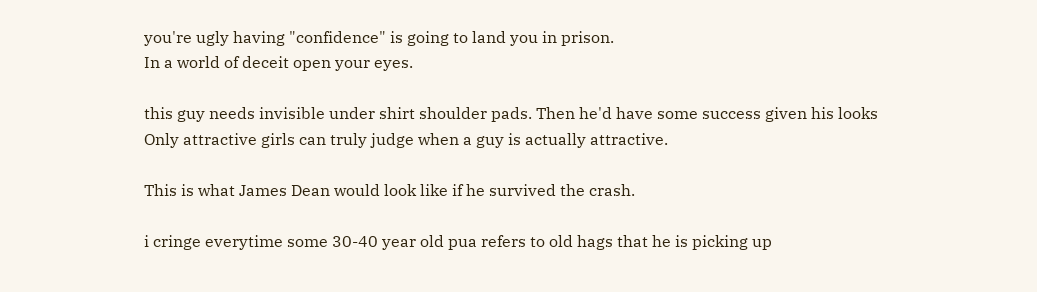you're ugly having "confidence" is going to land you in prison.
In a world of deceit open your eyes.

this guy needs invisible under shirt shoulder pads. Then he'd have some success given his looks
Only attractive girls can truly judge when a guy is actually attractive.

This is what James Dean would look like if he survived the crash.

i cringe everytime some 30-40 year old pua refers to old hags that he is picking up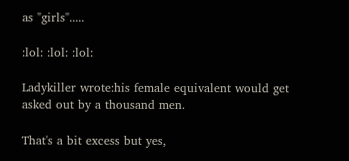as "girls".....

:lol: :lol: :lol:

Ladykiller wrote:his female equivalent would get asked out by a thousand men.

That's a bit excess but yes,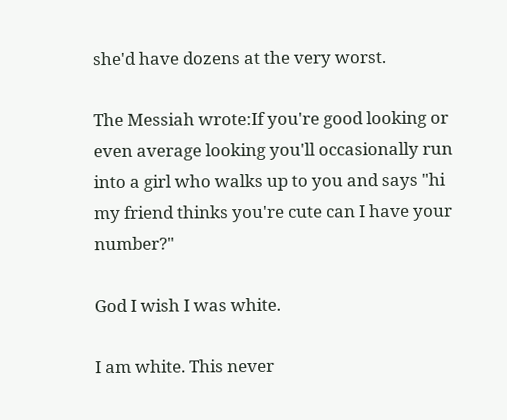she'd have dozens at the very worst.

The Messiah wrote:If you're good looking or even average looking you'll occasionally run into a girl who walks up to you and says "hi my friend thinks you're cute can I have your number?"

God I wish I was white.

I am white. This never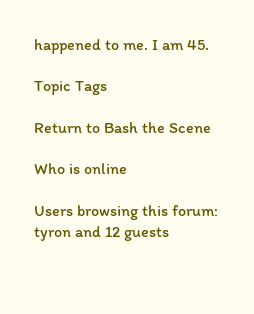happened to me. I am 45.

Topic Tags

Return to Bash the Scene

Who is online

Users browsing this forum: tyron and 12 guests